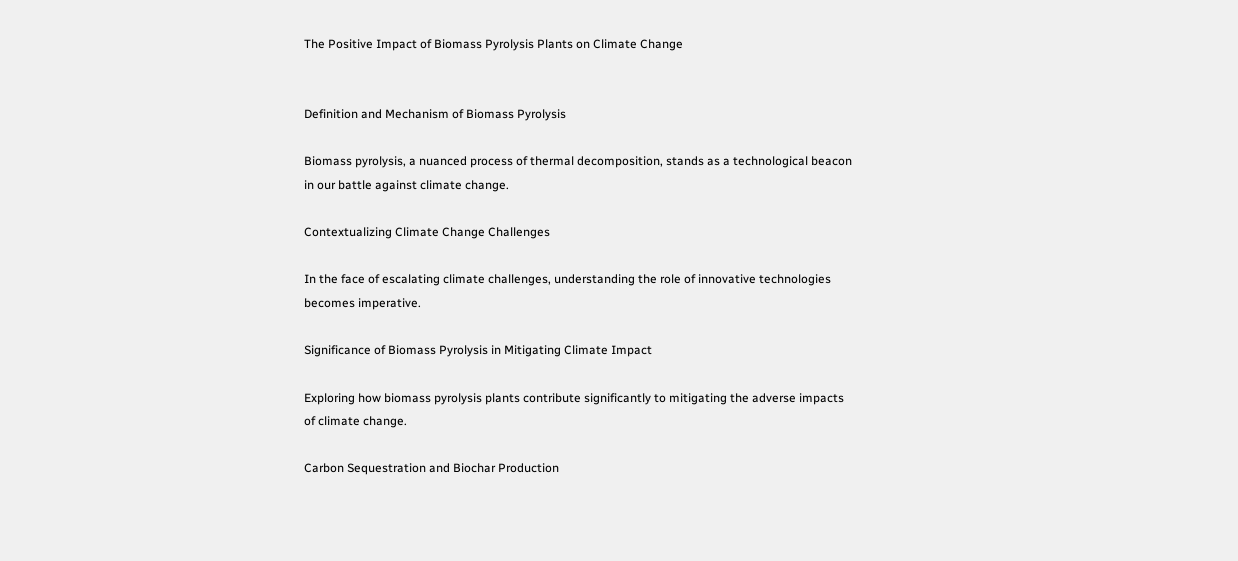The Positive Impact of Biomass Pyrolysis Plants on Climate Change


Definition and Mechanism of Biomass Pyrolysis

Biomass pyrolysis, a nuanced process of thermal decomposition, stands as a technological beacon in our battle against climate change.

Contextualizing Climate Change Challenges

In the face of escalating climate challenges, understanding the role of innovative technologies becomes imperative.

Significance of Biomass Pyrolysis in Mitigating Climate Impact

Exploring how biomass pyrolysis plants contribute significantly to mitigating the adverse impacts of climate change.

Carbon Sequestration and Biochar Production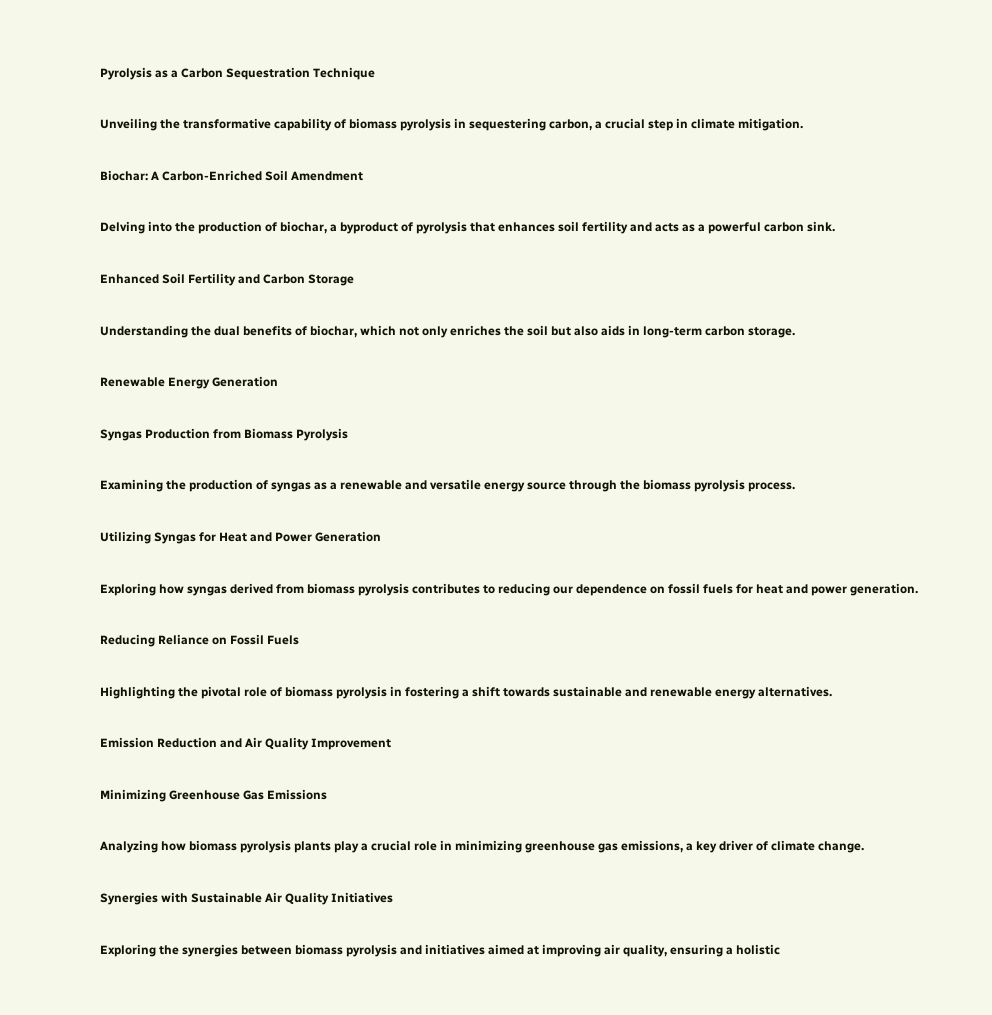Pyrolysis as a Carbon Sequestration Technique

Unveiling the transformative capability of biomass pyrolysis in sequestering carbon, a crucial step in climate mitigation.

Biochar: A Carbon-Enriched Soil Amendment

Delving into the production of biochar, a byproduct of pyrolysis that enhances soil fertility and acts as a powerful carbon sink.

Enhanced Soil Fertility and Carbon Storage

Understanding the dual benefits of biochar, which not only enriches the soil but also aids in long-term carbon storage.

Renewable Energy Generation

Syngas Production from Biomass Pyrolysis

Examining the production of syngas as a renewable and versatile energy source through the biomass pyrolysis process.

Utilizing Syngas for Heat and Power Generation

Exploring how syngas derived from biomass pyrolysis contributes to reducing our dependence on fossil fuels for heat and power generation.

Reducing Reliance on Fossil Fuels

Highlighting the pivotal role of biomass pyrolysis in fostering a shift towards sustainable and renewable energy alternatives.

Emission Reduction and Air Quality Improvement

Minimizing Greenhouse Gas Emissions

Analyzing how biomass pyrolysis plants play a crucial role in minimizing greenhouse gas emissions, a key driver of climate change.

Synergies with Sustainable Air Quality Initiatives

Exploring the synergies between biomass pyrolysis and initiatives aimed at improving air quality, ensuring a holistic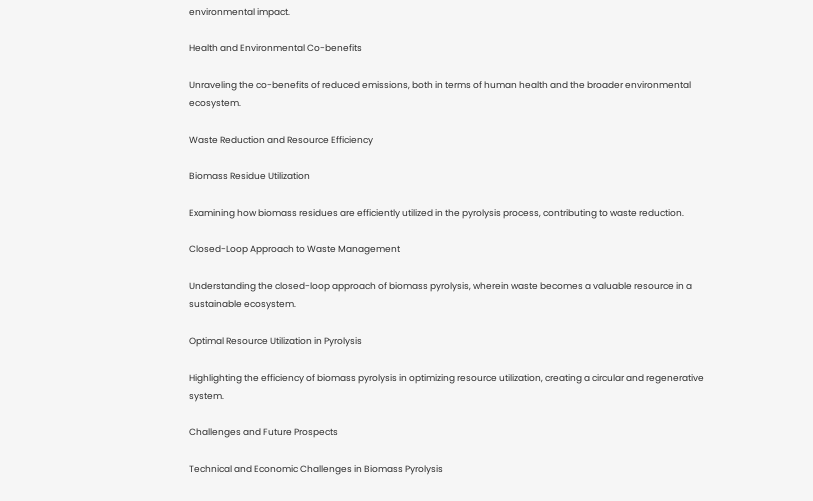environmental impact.

Health and Environmental Co-benefits

Unraveling the co-benefits of reduced emissions, both in terms of human health and the broader environmental ecosystem.

Waste Reduction and Resource Efficiency

Biomass Residue Utilization

Examining how biomass residues are efficiently utilized in the pyrolysis process, contributing to waste reduction.

Closed-Loop Approach to Waste Management

Understanding the closed-loop approach of biomass pyrolysis, wherein waste becomes a valuable resource in a sustainable ecosystem.

Optimal Resource Utilization in Pyrolysis

Highlighting the efficiency of biomass pyrolysis in optimizing resource utilization, creating a circular and regenerative system.

Challenges and Future Prospects

Technical and Economic Challenges in Biomass Pyrolysis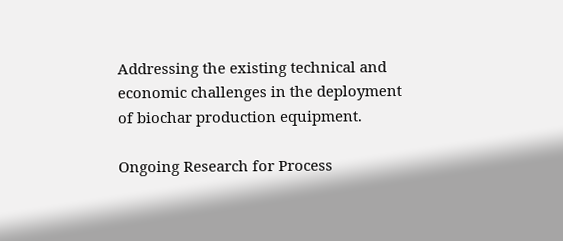Addressing the existing technical and economic challenges in the deployment of biochar production equipment.

Ongoing Research for Process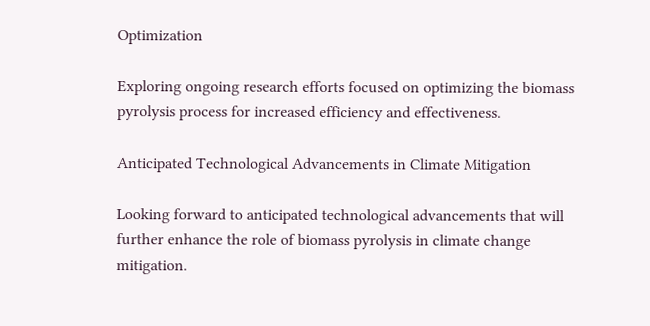Optimization

Exploring ongoing research efforts focused on optimizing the biomass pyrolysis process for increased efficiency and effectiveness.

Anticipated Technological Advancements in Climate Mitigation

Looking forward to anticipated technological advancements that will further enhance the role of biomass pyrolysis in climate change mitigation.